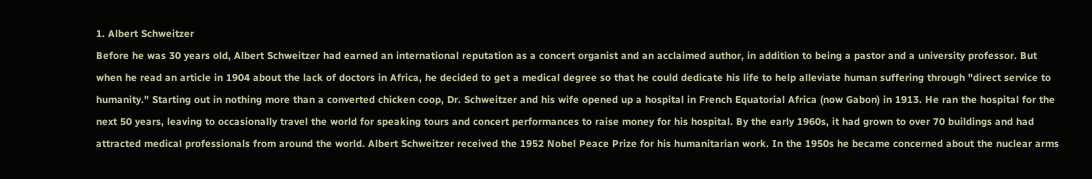1. Albert Schweitzer
Before he was 30 years old, Albert Schweitzer had earned an international reputation as a concert organist and an acclaimed author, in addition to being a pastor and a university professor. But when he read an article in 1904 about the lack of doctors in Africa, he decided to get a medical degree so that he could dedicate his life to help alleviate human suffering through "direct service to humanity." Starting out in nothing more than a converted chicken coop, Dr. Schweitzer and his wife opened up a hospital in French Equatorial Africa (now Gabon) in 1913. He ran the hospital for the next 50 years, leaving to occasionally travel the world for speaking tours and concert performances to raise money for his hospital. By the early 1960s, it had grown to over 70 buildings and had attracted medical professionals from around the world. Albert Schweitzer received the 1952 Nobel Peace Prize for his humanitarian work. In the 1950s he became concerned about the nuclear arms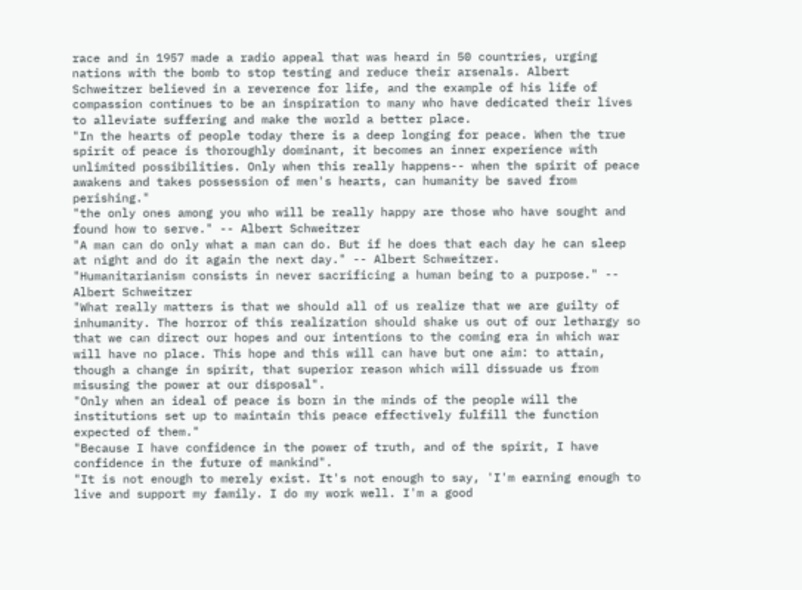race and in 1957 made a radio appeal that was heard in 50 countries, urging nations with the bomb to stop testing and reduce their arsenals. Albert Schweitzer believed in a reverence for life, and the example of his life of compassion continues to be an inspiration to many who have dedicated their lives to alleviate suffering and make the world a better place.
"In the hearts of people today there is a deep longing for peace. When the true spirit of peace is thoroughly dominant, it becomes an inner experience with unlimited possibilities. Only when this really happens-- when the spirit of peace awakens and takes possession of men's hearts, can humanity be saved from perishing."
"the only ones among you who will be really happy are those who have sought and found how to serve." -- Albert Schweitzer
"A man can do only what a man can do. But if he does that each day he can sleep at night and do it again the next day." -- Albert Schweitzer.
"Humanitarianism consists in never sacrificing a human being to a purpose." -- Albert Schweitzer
"What really matters is that we should all of us realize that we are guilty of inhumanity. The horror of this realization should shake us out of our lethargy so that we can direct our hopes and our intentions to the coming era in which war will have no place. This hope and this will can have but one aim: to attain, though a change in spirit, that superior reason which will dissuade us from misusing the power at our disposal".
"Only when an ideal of peace is born in the minds of the people will the institutions set up to maintain this peace effectively fulfill the function expected of them."
"Because I have confidence in the power of truth, and of the spirit, I have confidence in the future of mankind".
"It is not enough to merely exist. It's not enough to say, 'I'm earning enough to live and support my family. I do my work well. I'm a good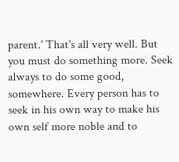parent.' That's all very well. But you must do something more. Seek always to do some good, somewhere. Every person has to seek in his own way to make his own self more noble and to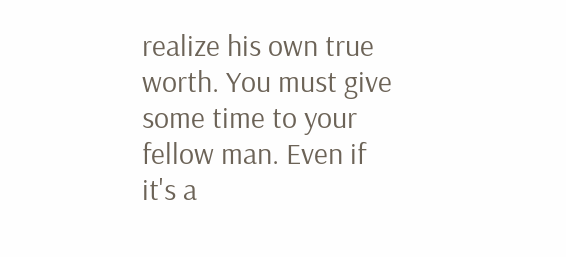realize his own true worth. You must give some time to your fellow man. Even if it's a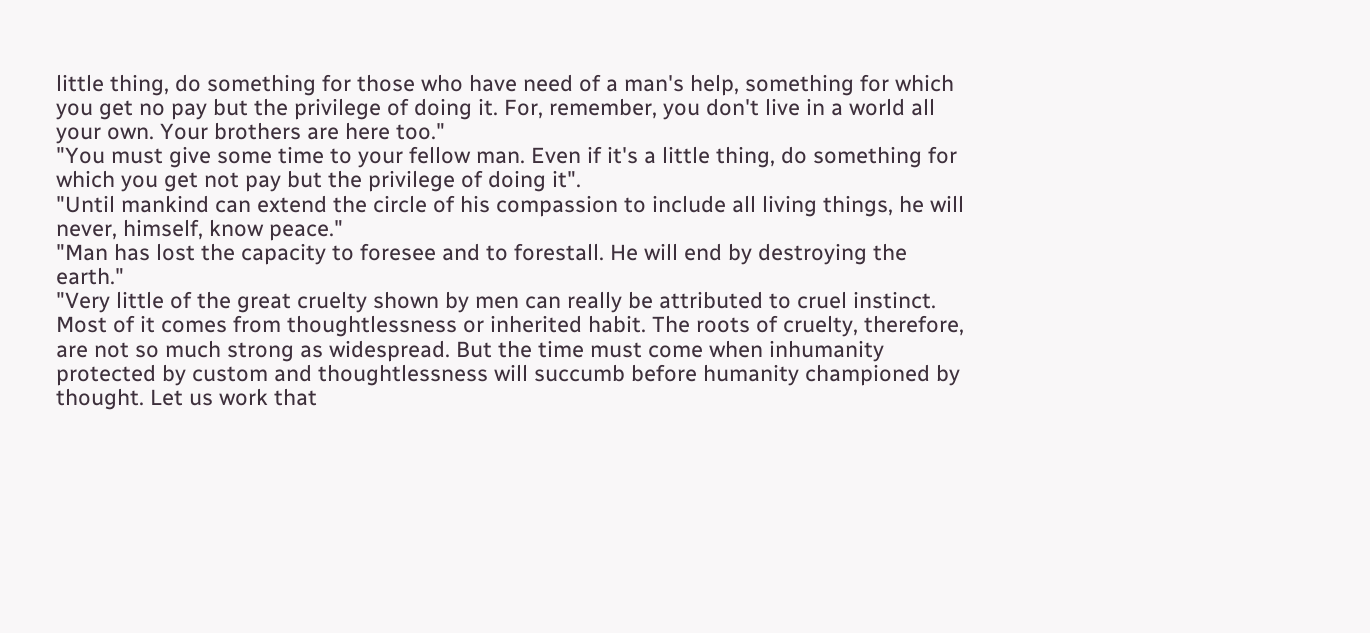little thing, do something for those who have need of a man's help, something for which you get no pay but the privilege of doing it. For, remember, you don't live in a world all your own. Your brothers are here too."
"You must give some time to your fellow man. Even if it's a little thing, do something for which you get not pay but the privilege of doing it".
"Until mankind can extend the circle of his compassion to include all living things, he will never, himself, know peace."
"Man has lost the capacity to foresee and to forestall. He will end by destroying the earth."
"Very little of the great cruelty shown by men can really be attributed to cruel instinct. Most of it comes from thoughtlessness or inherited habit. The roots of cruelty, therefore, are not so much strong as widespread. But the time must come when inhumanity protected by custom and thoughtlessness will succumb before humanity championed by thought. Let us work that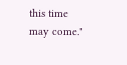this time may come."